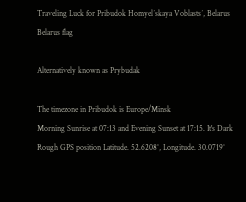Traveling Luck for Pribudok Homyelʼskaya Voblastsʼ, Belarus Belarus flag

Alternatively known as Prybudak

The timezone in Pribudok is Europe/Minsk
Morning Sunrise at 07:13 and Evening Sunset at 17:15. It's Dark
Rough GPS position Latitude. 52.6208°, Longitude. 30.0719°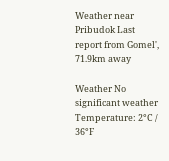Weather near Pribudok Last report from Gomel', 71.9km away

Weather No significant weather Temperature: 2°C / 36°F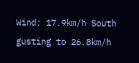Wind: 17.9km/h South gusting to 26.8km/h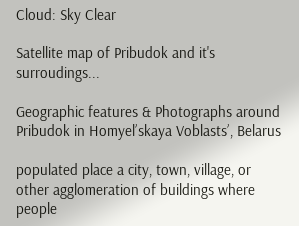Cloud: Sky Clear

Satellite map of Pribudok and it's surroudings...

Geographic features & Photographs around Pribudok in Homyelʼskaya Voblastsʼ, Belarus

populated place a city, town, village, or other agglomeration of buildings where people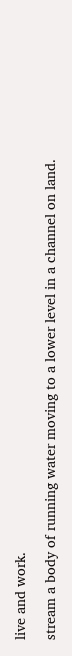live and work.

stream a body of running water moving to a lower level in a channel on land.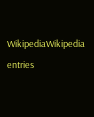WikipediaWikipedia entries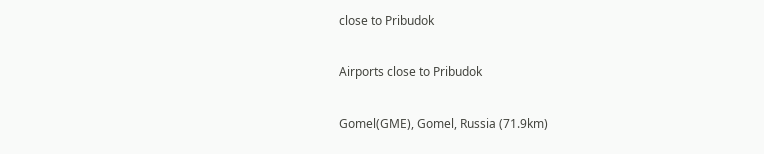close to Pribudok

Airports close to Pribudok

Gomel(GME), Gomel, Russia (71.9km)